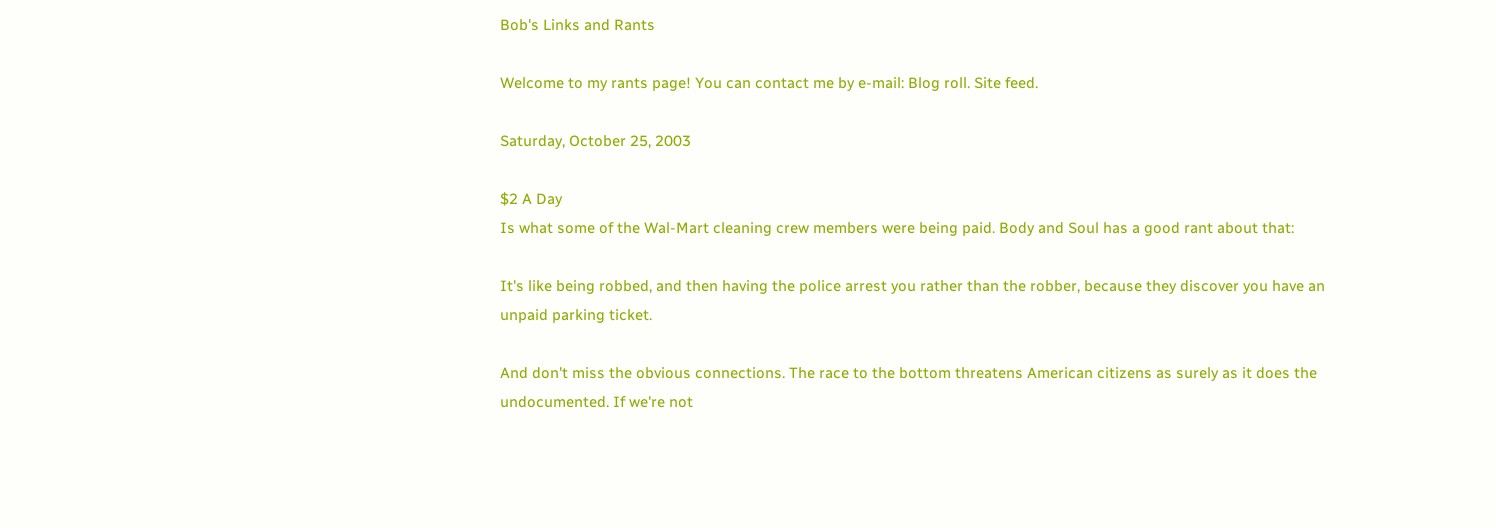Bob's Links and Rants

Welcome to my rants page! You can contact me by e-mail: Blog roll. Site feed.

Saturday, October 25, 2003

$2 A Day
Is what some of the Wal-Mart cleaning crew members were being paid. Body and Soul has a good rant about that:

It's like being robbed, and then having the police arrest you rather than the robber, because they discover you have an unpaid parking ticket.

And don't miss the obvious connections. The race to the bottom threatens American citizens as surely as it does the undocumented. If we're not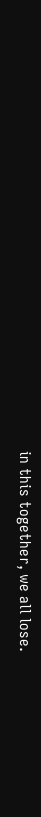in this together, we all lose.